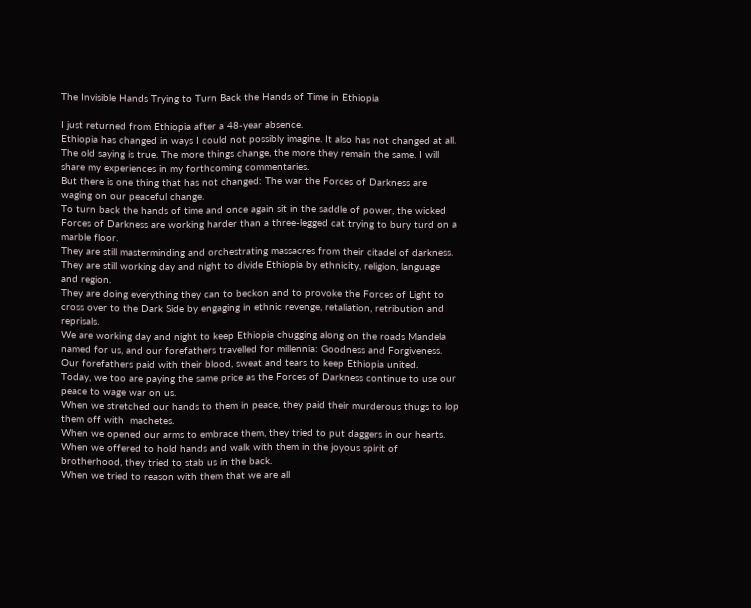The Invisible Hands Trying to Turn Back the Hands of Time in Ethiopia

I just returned from Ethiopia after a 48-year absence.
Ethiopia has changed in ways I could not possibly imagine. It also has not changed at all.
The old saying is true. The more things change, the more they remain the same. I will share my experiences in my forthcoming commentaries.
But there is one thing that has not changed: The war the Forces of Darkness are waging on our peaceful change.
To turn back the hands of time and once again sit in the saddle of power, the wicked Forces of Darkness are working harder than a three-legged cat trying to bury turd on a marble floor.
They are still masterminding and orchestrating massacres from their citadel of darkness.
They are still working day and night to divide Ethiopia by ethnicity, religion, language and region.
They are doing everything they can to beckon and to provoke the Forces of Light to cross over to the Dark Side by engaging in ethnic revenge, retaliation, retribution and reprisals.
We are working day and night to keep Ethiopia chugging along on the roads Mandela named for us, and our forefathers travelled for millennia: Goodness and Forgiveness.
Our forefathers paid with their blood, sweat and tears to keep Ethiopia united.
Today, we too are paying the same price as the Forces of Darkness continue to use our peace to wage war on us.
When we stretched our hands to them in peace, they paid their murderous thugs to lop them off with  machetes.
When we opened our arms to embrace them, they tried to put daggers in our hearts.
When we offered to hold hands and walk with them in the joyous spirit of brotherhood, they tried to stab us in the back.
When we tried to reason with them that we are all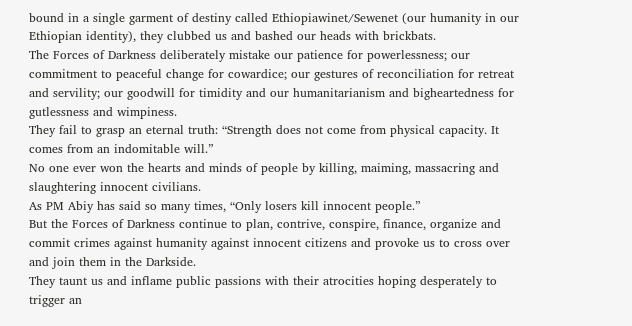bound in a single garment of destiny called Ethiopiawinet/Sewenet (our humanity in our Ethiopian identity), they clubbed us and bashed our heads with brickbats.
The Forces of Darkness deliberately mistake our patience for powerlessness; our commitment to peaceful change for cowardice; our gestures of reconciliation for retreat and servility; our goodwill for timidity and our humanitarianism and bigheartedness for gutlessness and wimpiness.
They fail to grasp an eternal truth: “Strength does not come from physical capacity. It comes from an indomitable will.”
No one ever won the hearts and minds of people by killing, maiming, massacring and slaughtering innocent civilians.
As PM Abiy has said so many times, “Only losers kill innocent people.”
But the Forces of Darkness continue to plan, contrive, conspire, finance, organize and commit crimes against humanity against innocent citizens and provoke us to cross over and join them in the Darkside.
They taunt us and inflame public passions with their atrocities hoping desperately to trigger an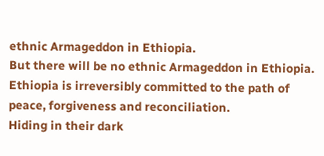ethnic Armageddon in Ethiopia.
But there will be no ethnic Armageddon in Ethiopia. Ethiopia is irreversibly committed to the path of peace, forgiveness and reconciliation.
Hiding in their dark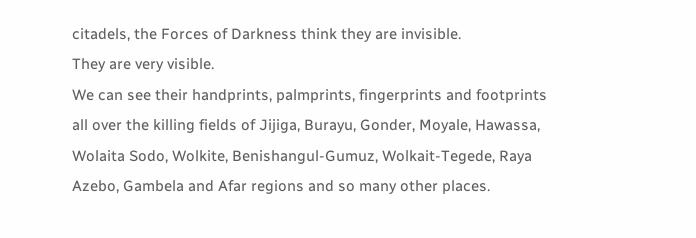citadels, the Forces of Darkness think they are invisible.
They are very visible.
We can see their handprints, palmprints, fingerprints and footprints all over the killing fields of Jijiga, Burayu, Gonder, Moyale, Hawassa, Wolaita Sodo, Wolkite, Benishangul-Gumuz, Wolkait-Tegede, Raya Azebo, Gambela and Afar regions and so many other places.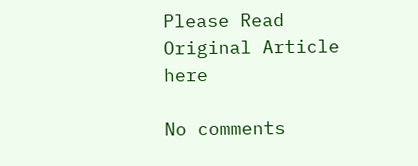Please Read Original Article here

No comments